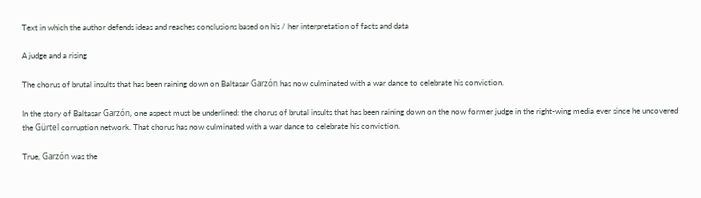Text in which the author defends ideas and reaches conclusions based on his / her interpretation of facts and data

A judge and a rising

The chorus of brutal insults that has been raining down on Baltasar Garzón has now culminated with a war dance to celebrate his conviction.

In the story of Baltasar Garzón, one aspect must be underlined: the chorus of brutal insults that has been raining down on the now former judge in the right-wing media ever since he uncovered the Gürtel corruption network. That chorus has now culminated with a war dance to celebrate his conviction.

True, Garzón was the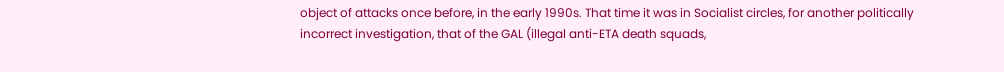object of attacks once before, in the early 1990s. That time it was in Socialist circles, for another politically incorrect investigation, that of the GAL (illegal anti-ETA death squads,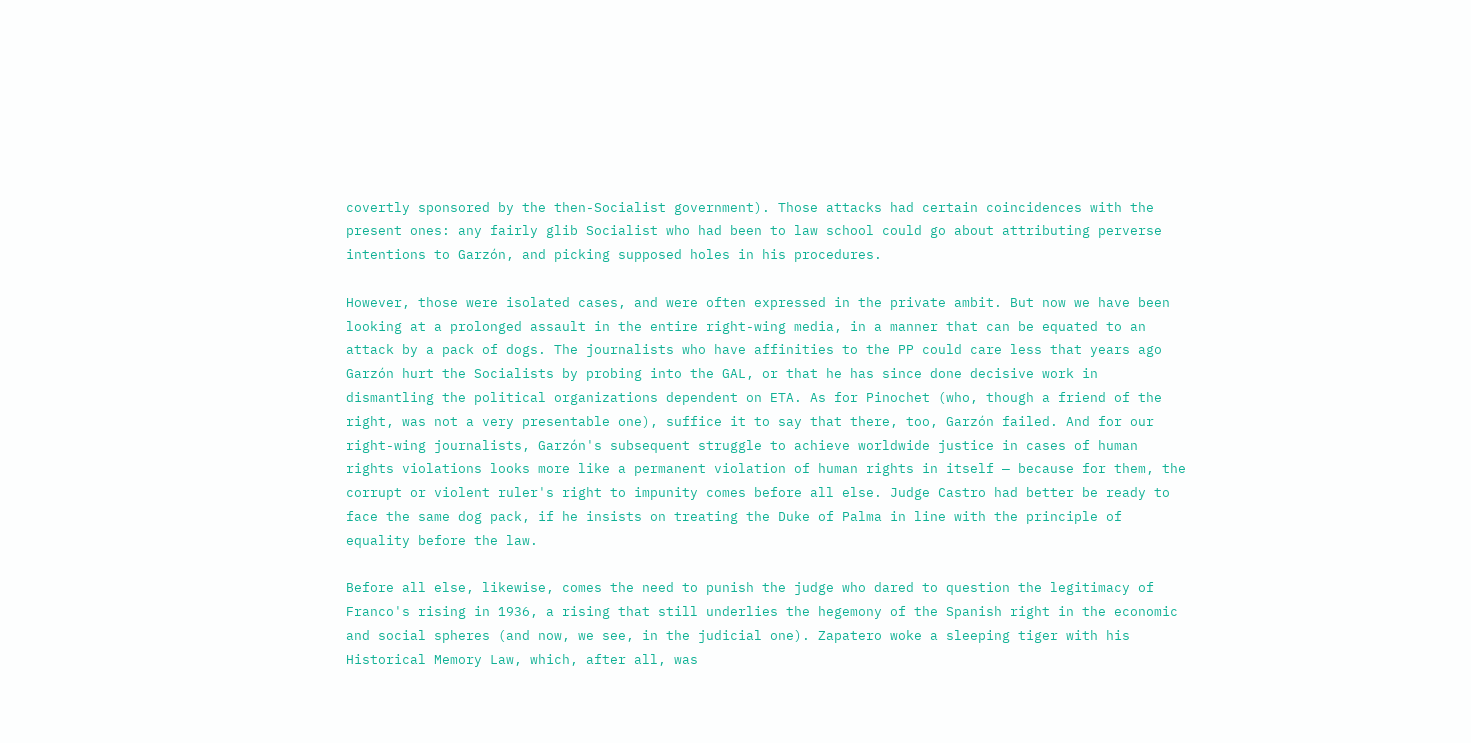covertly sponsored by the then-Socialist government). Those attacks had certain coincidences with the present ones: any fairly glib Socialist who had been to law school could go about attributing perverse intentions to Garzón, and picking supposed holes in his procedures.

However, those were isolated cases, and were often expressed in the private ambit. But now we have been looking at a prolonged assault in the entire right-wing media, in a manner that can be equated to an attack by a pack of dogs. The journalists who have affinities to the PP could care less that years ago Garzón hurt the Socialists by probing into the GAL, or that he has since done decisive work in dismantling the political organizations dependent on ETA. As for Pinochet (who, though a friend of the right, was not a very presentable one), suffice it to say that there, too, Garzón failed. And for our right-wing journalists, Garzón's subsequent struggle to achieve worldwide justice in cases of human rights violations looks more like a permanent violation of human rights in itself — because for them, the corrupt or violent ruler's right to impunity comes before all else. Judge Castro had better be ready to face the same dog pack, if he insists on treating the Duke of Palma in line with the principle of equality before the law.

Before all else, likewise, comes the need to punish the judge who dared to question the legitimacy of Franco's rising in 1936, a rising that still underlies the hegemony of the Spanish right in the economic and social spheres (and now, we see, in the judicial one). Zapatero woke a sleeping tiger with his Historical Memory Law, which, after all, was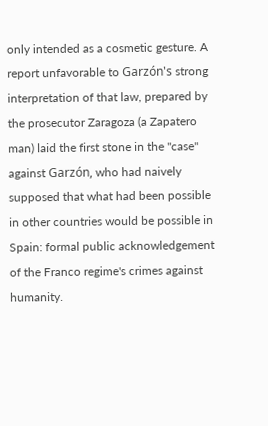only intended as a cosmetic gesture. A report unfavorable to Garzón's strong interpretation of that law, prepared by the prosecutor Zaragoza (a Zapatero man) laid the first stone in the "case" against Garzón, who had naively supposed that what had been possible in other countries would be possible in Spain: formal public acknowledgement of the Franco regime's crimes against humanity.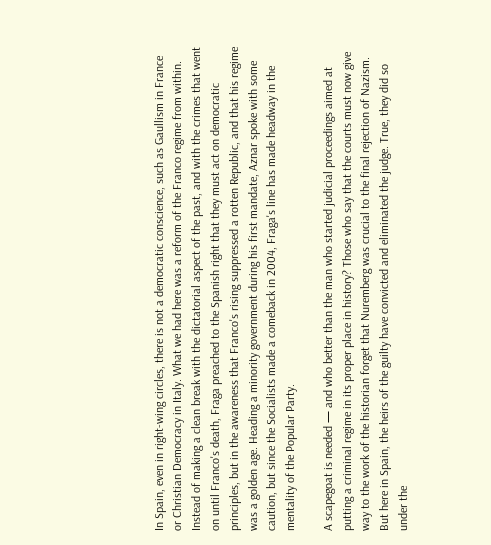In Spain, even in right-wing circles, there is not a democratic conscience, such as Gaullism in France or Christian Democracy in Italy. What we had here was a reform of the Franco regime from within. Instead of making a clean break with the dictatorial aspect of the past, and with the crimes that went on until Franco's death, Fraga preached to the Spanish right that they must act on democratic principles, but in the awareness that Franco's rising suppressed a rotten Republic, and that his regime was a golden age. Heading a minority government during his first mandate, Aznar spoke with some caution, but since the Socialists made a comeback in 2004, Fraga's line has made headway in the mentality of the Popular Party.

A scapegoat is needed — and who better than the man who started judicial proceedings aimed at putting a criminal regime in its proper place in history? Those who say that the courts must now give way to the work of the historian forget that Nuremberg was crucial to the final rejection of Nazism. But here in Spain, the heirs of the guilty have convicted and eliminated the judge. True, they did so under the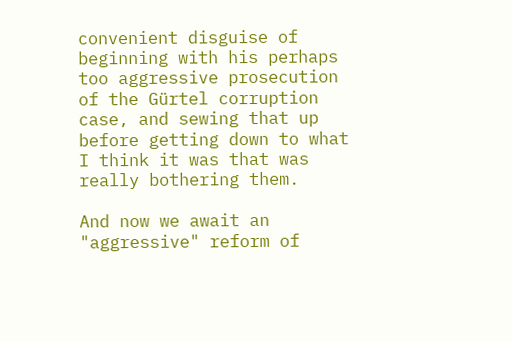convenient disguise of beginning with his perhaps too aggressive prosecution of the Gürtel corruption case, and sewing that up before getting down to what I think it was that was really bothering them.

And now we await an "aggressive" reform of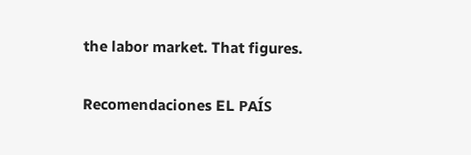the labor market. That figures.

Recomendaciones EL PAÍS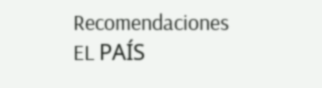Recomendaciones EL PAÍS